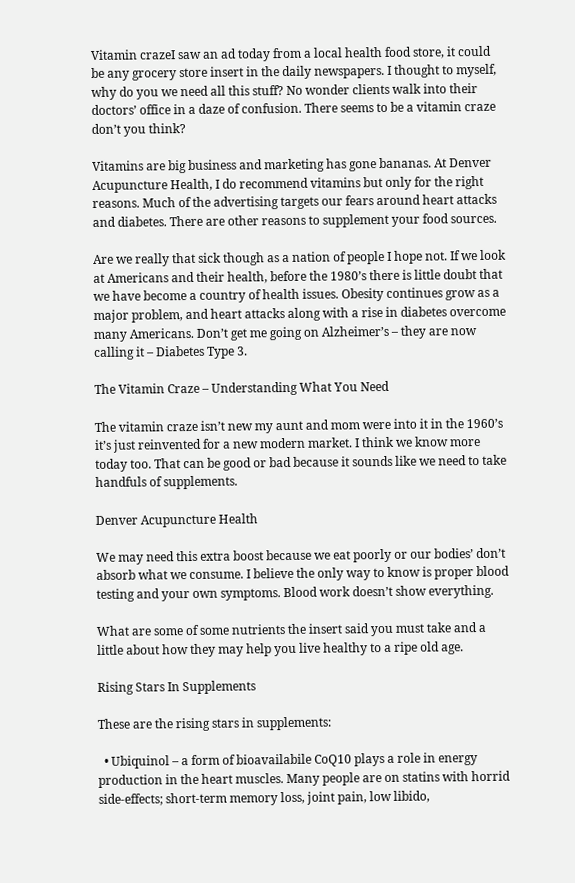Vitamin crazeI saw an ad today from a local health food store, it could be any grocery store insert in the daily newspapers. I thought to myself, why do you we need all this stuff? No wonder clients walk into their doctors’ office in a daze of confusion. There seems to be a vitamin craze don’t you think?

Vitamins are big business and marketing has gone bananas. At Denver Acupuncture Health, I do recommend vitamins but only for the right reasons. Much of the advertising targets our fears around heart attacks and diabetes. There are other reasons to supplement your food sources.

Are we really that sick though as a nation of people I hope not. If we look at Americans and their health, before the 1980’s there is little doubt that we have become a country of health issues. Obesity continues grow as a major problem, and heart attacks along with a rise in diabetes overcome many Americans. Don’t get me going on Alzheimer’s – they are now calling it – Diabetes Type 3.

The Vitamin Craze – Understanding What You Need

The vitamin craze isn’t new my aunt and mom were into it in the 1960’s it’s just reinvented for a new modern market. I think we know more today too. That can be good or bad because it sounds like we need to take handfuls of supplements.

Denver Acupuncture Health

We may need this extra boost because we eat poorly or our bodies’ don’t absorb what we consume. I believe the only way to know is proper blood testing and your own symptoms. Blood work doesn’t show everything.

What are some of some nutrients the insert said you must take and a little about how they may help you live healthy to a ripe old age.

Rising Stars In Supplements

These are the rising stars in supplements:

  • Ubiquinol – a form of bioavailabile CoQ10 plays a role in energy production in the heart muscles. Many people are on statins with horrid side-effects; short-term memory loss, joint pain, low libido,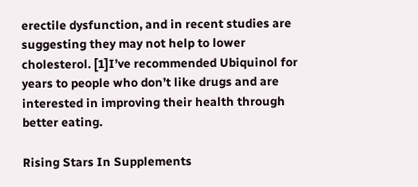erectile dysfunction, and in recent studies are suggesting they may not help to lower cholesterol. [1]I’ve recommended Ubiquinol for years to people who don’t like drugs and are interested in improving their health through better eating.

Rising Stars In Supplements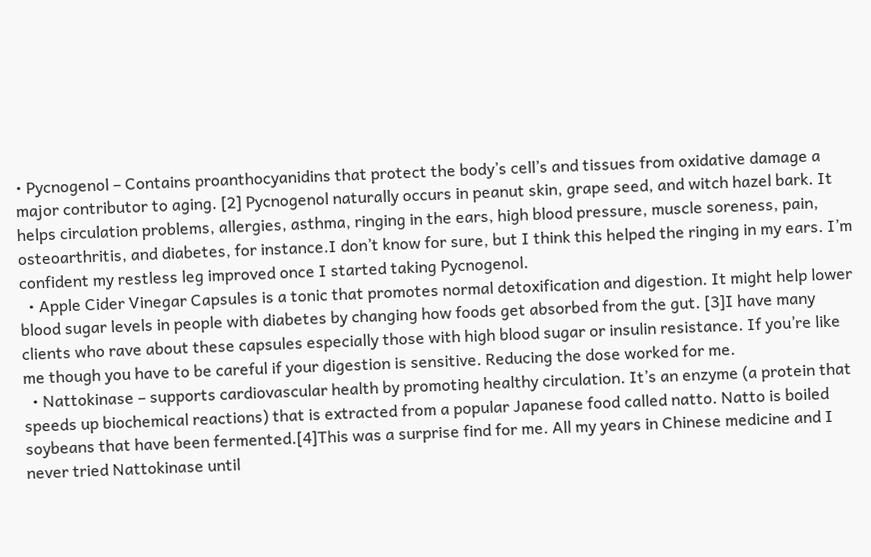• Pycnogenol – Contains proanthocyanidins that protect the body’s cell’s and tissues from oxidative damage a major contributor to aging. [2] Pycnogenol naturally occurs in peanut skin, grape seed, and witch hazel bark. It helps circulation problems, allergies, asthma, ringing in the ears, high blood pressure, muscle soreness, pain, osteoarthritis, and diabetes, for instance.I don’t know for sure, but I think this helped the ringing in my ears. I’m confident my restless leg improved once I started taking Pycnogenol.
  • Apple Cider Vinegar Capsules is a tonic that promotes normal detoxification and digestion. It might help lower blood sugar levels in people with diabetes by changing how foods get absorbed from the gut. [3]I have many clients who rave about these capsules especially those with high blood sugar or insulin resistance. If you’re like me though you have to be careful if your digestion is sensitive. Reducing the dose worked for me.
  • Nattokinase – supports cardiovascular health by promoting healthy circulation. It’s an enzyme (a protein that speeds up biochemical reactions) that is extracted from a popular Japanese food called natto. Natto is boiled soybeans that have been fermented.[4]This was a surprise find for me. All my years in Chinese medicine and I never tried Nattokinase until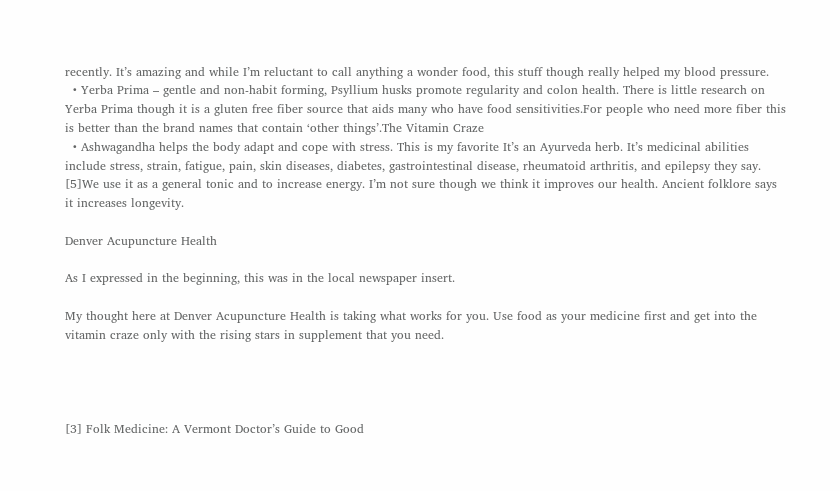recently. It’s amazing and while I’m reluctant to call anything a wonder food, this stuff though really helped my blood pressure.
  • Yerba Prima – gentle and non-habit forming, Psyllium husks promote regularity and colon health. There is little research on Yerba Prima though it is a gluten free fiber source that aids many who have food sensitivities.For people who need more fiber this is better than the brand names that contain ‘other things’.The Vitamin Craze
  • Ashwagandha helps the body adapt and cope with stress. This is my favorite It’s an Ayurveda herb. It’s medicinal abilities include stress, strain, fatigue, pain, skin diseases, diabetes, gastrointestinal disease, rheumatoid arthritis, and epilepsy they say. [5]We use it as a general tonic and to increase energy. I’m not sure though we think it improves our health. Ancient folklore says it increases longevity.

Denver Acupuncture Health

As I expressed in the beginning, this was in the local newspaper insert.

My thought here at Denver Acupuncture Health is taking what works for you. Use food as your medicine first and get into the vitamin craze only with the rising stars in supplement that you need.




[3] Folk Medicine: A Vermont Doctor’s Guide to Good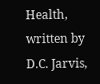Health, written by D.C. Jarvis,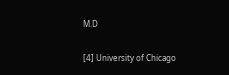M.D

[4] University of Chicago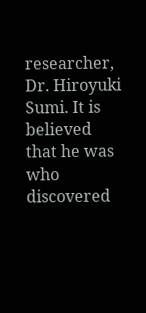researcher, Dr. Hiroyuki Sumi. It is believed that he was who discovered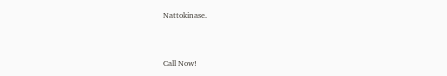Nattokinase.


Call Now!